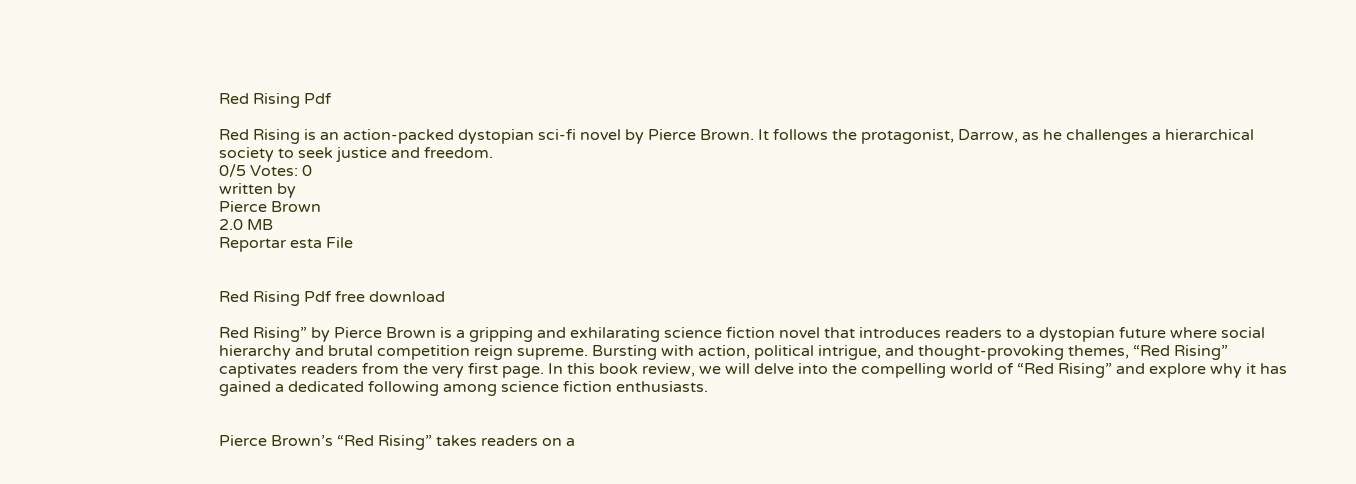Red Rising Pdf

Red Rising is an action-packed dystopian sci-fi novel by Pierce Brown. It follows the protagonist, Darrow, as he challenges a hierarchical society to seek justice and freedom.
0/5 Votes: 0
written by
Pierce Brown
2.0 MB
Reportar esta File


Red Rising Pdf free download

Red Rising” by Pierce Brown is a gripping and exhilarating science fiction novel that introduces readers to a dystopian future where social hierarchy and brutal competition reign supreme. Bursting with action, political intrigue, and thought-provoking themes, “Red Rising” captivates readers from the very first page. In this book review, we will delve into the compelling world of “Red Rising” and explore why it has gained a dedicated following among science fiction enthusiasts.


Pierce Brown’s “Red Rising” takes readers on a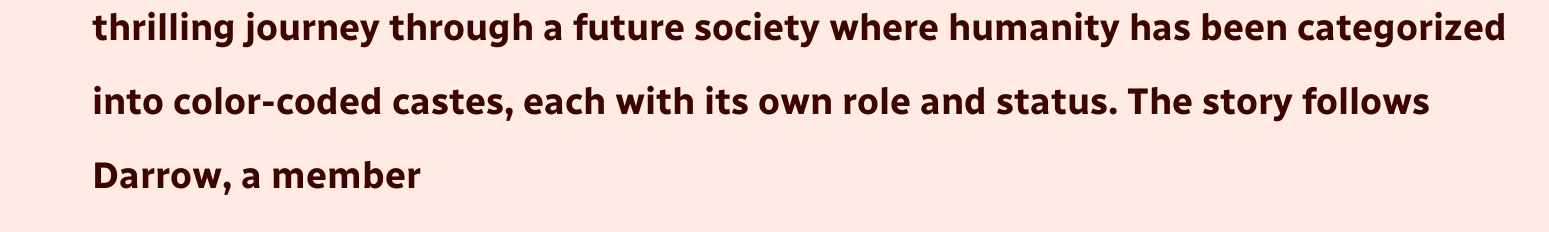thrilling journey through a future society where humanity has been categorized into color-coded castes, each with its own role and status. The story follows Darrow, a member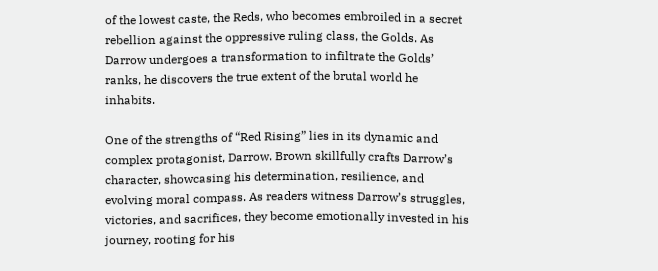of the lowest caste, the Reds, who becomes embroiled in a secret rebellion against the oppressive ruling class, the Golds. As Darrow undergoes a transformation to infiltrate the Golds’ ranks, he discovers the true extent of the brutal world he inhabits.

One of the strengths of “Red Rising” lies in its dynamic and complex protagonist, Darrow. Brown skillfully crafts Darrow’s character, showcasing his determination, resilience, and evolving moral compass. As readers witness Darrow’s struggles, victories, and sacrifices, they become emotionally invested in his journey, rooting for his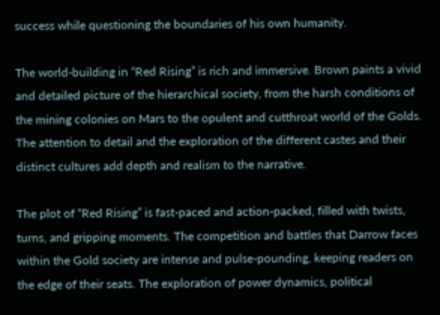success while questioning the boundaries of his own humanity.

The world-building in “Red Rising” is rich and immersive. Brown paints a vivid and detailed picture of the hierarchical society, from the harsh conditions of the mining colonies on Mars to the opulent and cutthroat world of the Golds. The attention to detail and the exploration of the different castes and their distinct cultures add depth and realism to the narrative.

The plot of “Red Rising” is fast-paced and action-packed, filled with twists, turns, and gripping moments. The competition and battles that Darrow faces within the Gold society are intense and pulse-pounding, keeping readers on the edge of their seats. The exploration of power dynamics, political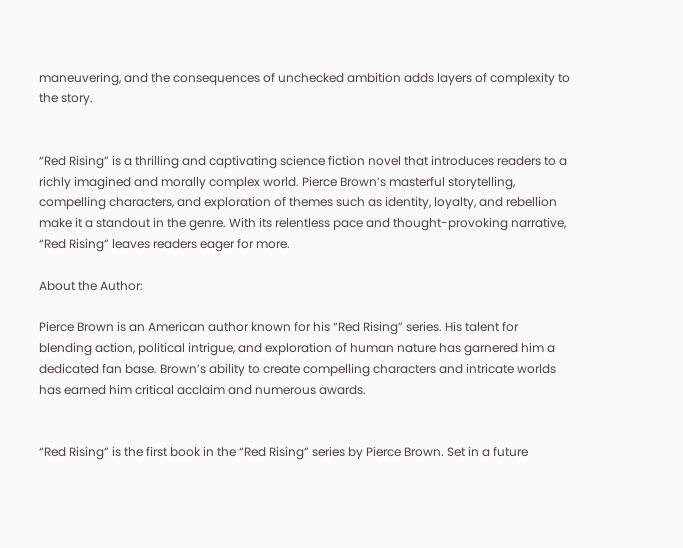maneuvering, and the consequences of unchecked ambition adds layers of complexity to the story.


“Red Rising” is a thrilling and captivating science fiction novel that introduces readers to a richly imagined and morally complex world. Pierce Brown’s masterful storytelling, compelling characters, and exploration of themes such as identity, loyalty, and rebellion make it a standout in the genre. With its relentless pace and thought-provoking narrative, “Red Rising” leaves readers eager for more.

About the Author:

Pierce Brown is an American author known for his “Red Rising” series. His talent for blending action, political intrigue, and exploration of human nature has garnered him a dedicated fan base. Brown’s ability to create compelling characters and intricate worlds has earned him critical acclaim and numerous awards.


“Red Rising” is the first book in the “Red Rising” series by Pierce Brown. Set in a future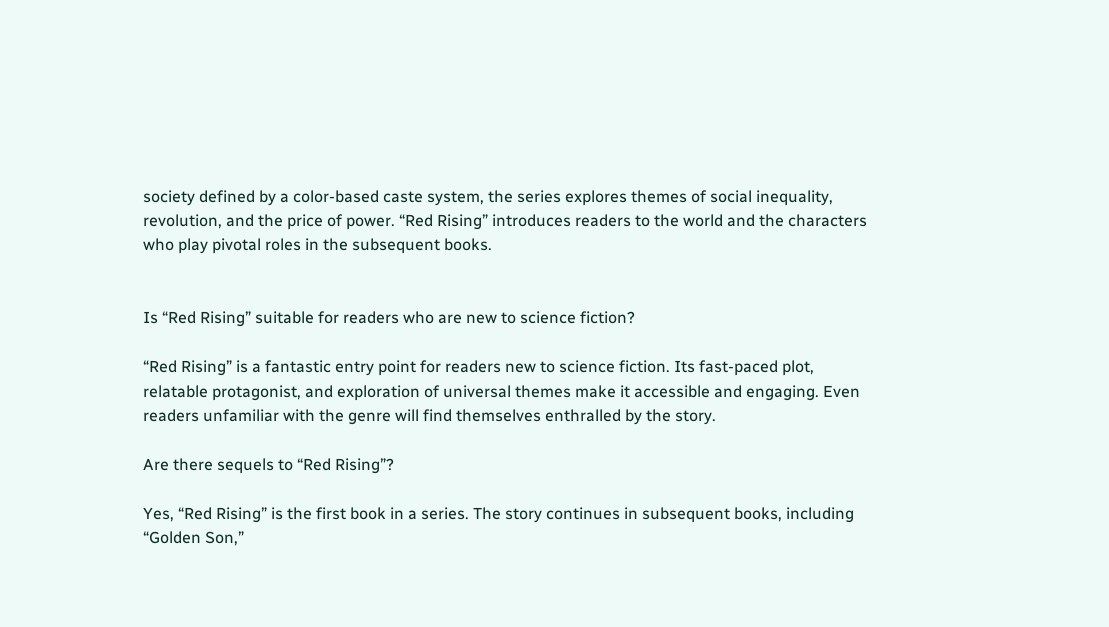society defined by a color-based caste system, the series explores themes of social inequality, revolution, and the price of power. “Red Rising” introduces readers to the world and the characters who play pivotal roles in the subsequent books.


Is “Red Rising” suitable for readers who are new to science fiction?

“Red Rising” is a fantastic entry point for readers new to science fiction. Its fast-paced plot, relatable protagonist, and exploration of universal themes make it accessible and engaging. Even readers unfamiliar with the genre will find themselves enthralled by the story.

Are there sequels to “Red Rising”?

Yes, “Red Rising” is the first book in a series. The story continues in subsequent books, including “Golden Son,”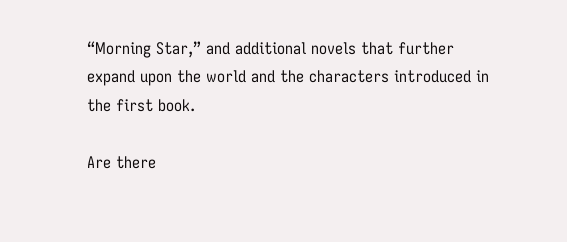“Morning Star,” and additional novels that further expand upon the world and the characters introduced in the first book.

Are there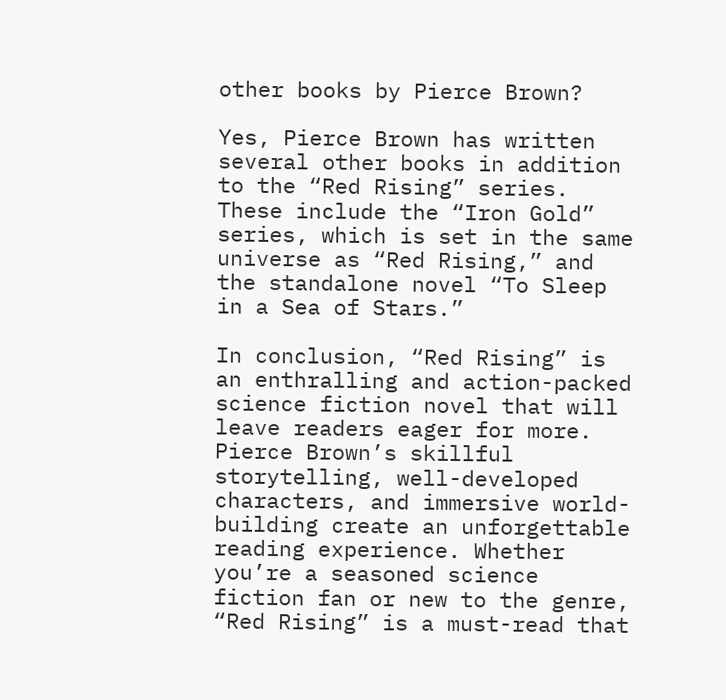other books by Pierce Brown?

Yes, Pierce Brown has written several other books in addition to the “Red Rising” series. These include the “Iron Gold” series, which is set in the same universe as “Red Rising,” and the standalone novel “To Sleep in a Sea of Stars.”

In conclusion, “Red Rising” is an enthralling and action-packed science fiction novel that will leave readers eager for more. Pierce Brown’s skillful storytelling, well-developed characters, and immersive world-building create an unforgettable reading experience. Whether you’re a seasoned science fiction fan or new to the genre, “Red Rising” is a must-read that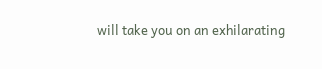will take you on an exhilarating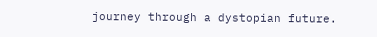journey through a dystopian future.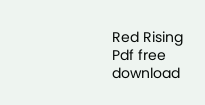Red Rising Pdf free download